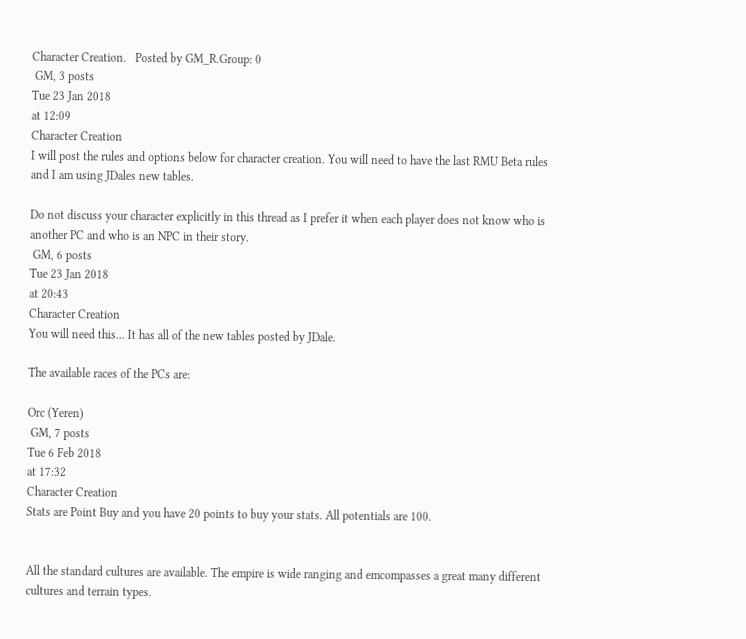Character Creation.   Posted by GM_R.Group: 0
 GM, 3 posts
Tue 23 Jan 2018
at 12:09
Character Creation
I will post the rules and options below for character creation. You will need to have the last RMU Beta rules and I am using JDales new tables.

Do not discuss your character explicitly in this thread as I prefer it when each player does not know who is another PC and who is an NPC in their story.
 GM, 6 posts
Tue 23 Jan 2018
at 20:43
Character Creation
You will need this... It has all of the new tables posted by JDale.

The available races of the PCs are:

Orc (Yeren)
 GM, 7 posts
Tue 6 Feb 2018
at 17:32
Character Creation
Stats are Point Buy and you have 20 points to buy your stats. All potentials are 100.


All the standard cultures are available. The empire is wide ranging and emcompasses a great many different cultures and terrain types.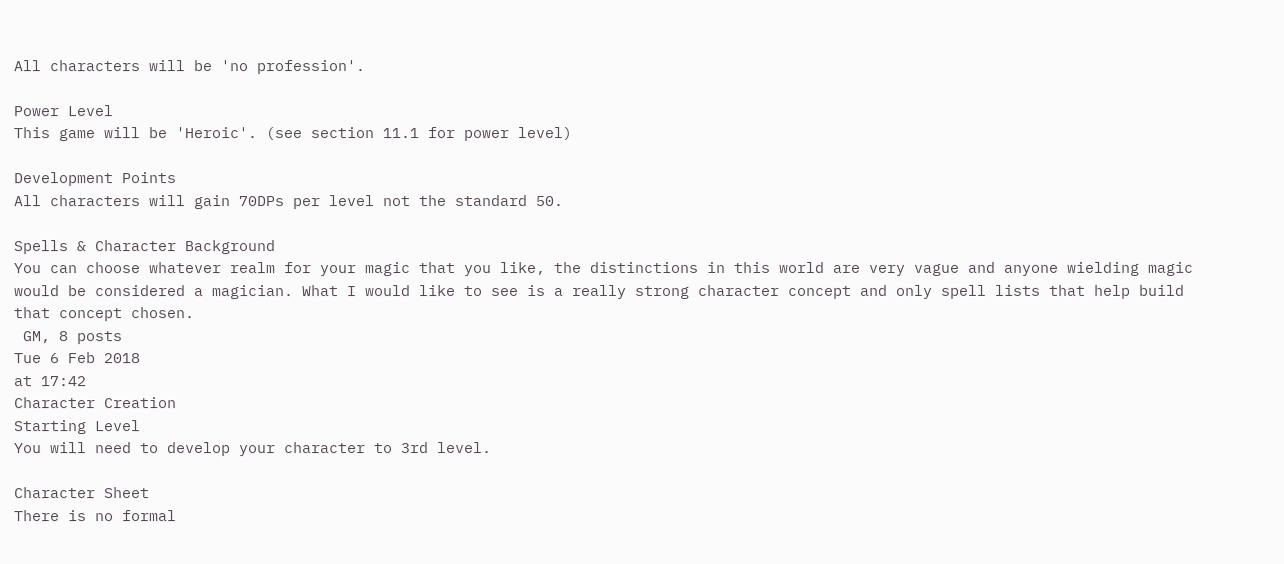All characters will be 'no profession'.

Power Level
This game will be 'Heroic'. (see section 11.1 for power level)

Development Points
All characters will gain 70DPs per level not the standard 50.

Spells & Character Background
You can choose whatever realm for your magic that you like, the distinctions in this world are very vague and anyone wielding magic would be considered a magician. What I would like to see is a really strong character concept and only spell lists that help build that concept chosen.
 GM, 8 posts
Tue 6 Feb 2018
at 17:42
Character Creation
Starting Level
You will need to develop your character to 3rd level.

Character Sheet
There is no formal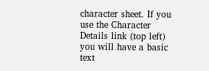character sheet. If you use the Character Details link (top left) you will have a basic text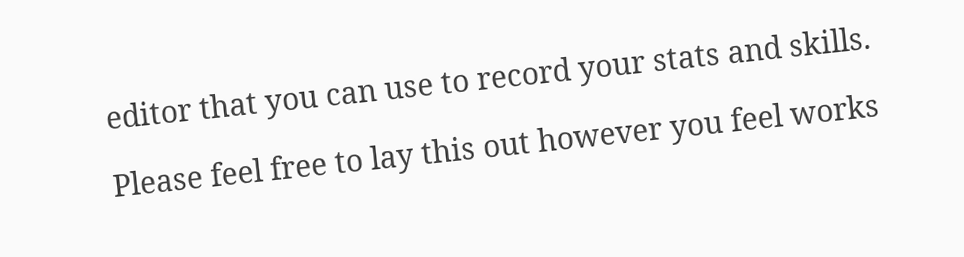editor that you can use to record your stats and skills.

Please feel free to lay this out however you feel works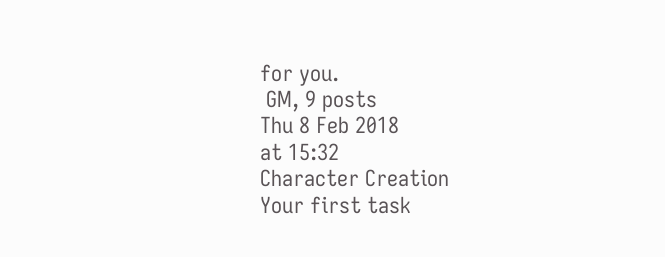for you.
 GM, 9 posts
Thu 8 Feb 2018
at 15:32
Character Creation
Your first task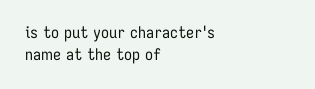is to put your character's name at the top of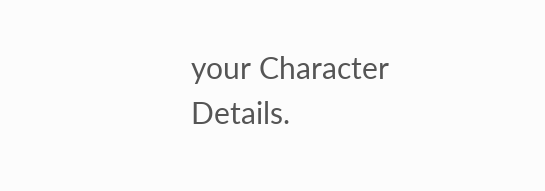your Character Details.